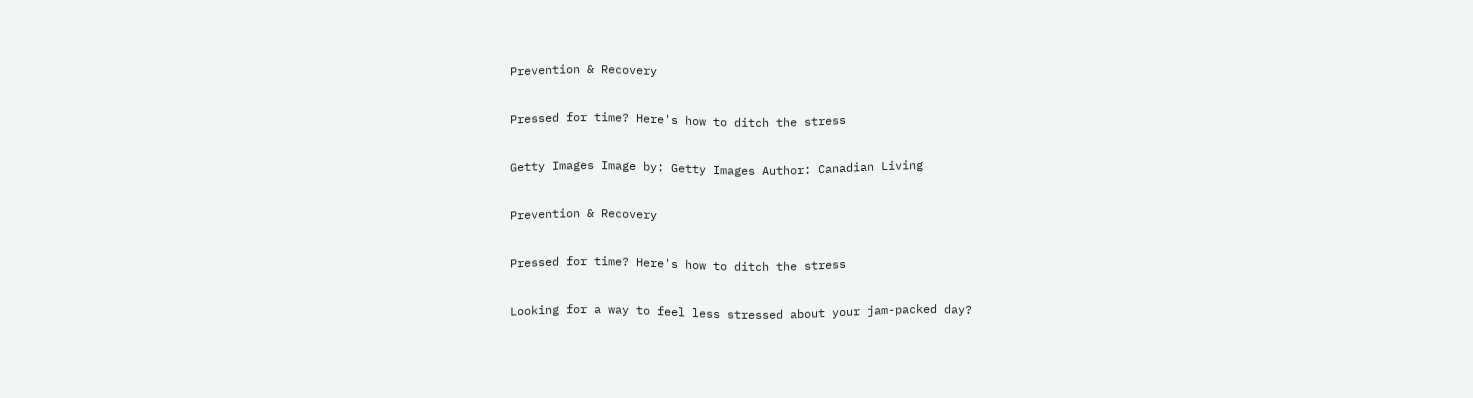Prevention & Recovery

Pressed for time? Here's how to ditch the stress

Getty Images Image by: Getty Images Author: Canadian Living

Prevention & Recovery

Pressed for time? Here's how to ditch the stress

Looking for a way to feel less stressed about your jam-packed day?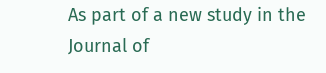As part of a new study in the Journal of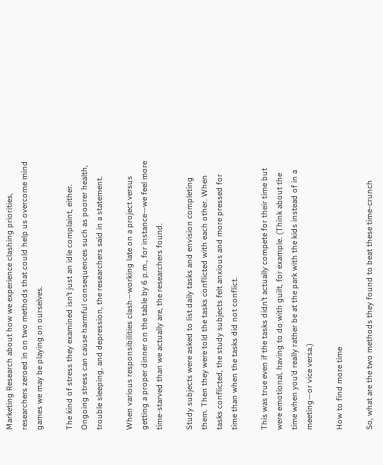Marketing Research about how we experience clashing priorities, researchers zeroed in on two methods that could help us overcome mind games we may be playing on ourselves.

The kind of stress they examined isn’t just an idle complaint, either. Ongoing stress can cause harmful consequences such as poorer health, trouble sleeping, and depression, the researchers said in a statement.

When various responsibilities clash—working late on a project versus getting a proper dinner on the table by 6 p.m., for instance—we feel more time-starved than we actually are, the researchers found.

Study subjects were asked to list daily tasks and envision completing them. Then they were told the tasks conflicted with each other. When tasks conflicted, the study subjects felt anxious and more pressed for time than when the tasks did not conflict.

This was true even if the tasks didn’t actually compete for their time but were emotional, having to do with guilt, for example. (Think about the time when you’d really rather be at the park with the kids instead of in a meeting—or vice versa.)

How to find more time

So, what are the two methods they found to beat these time-crunch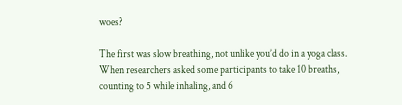woes?

The first was slow breathing, not unlike you’d do in a yoga class. When researchers asked some participants to take 10 breaths, counting to 5 while inhaling, and 6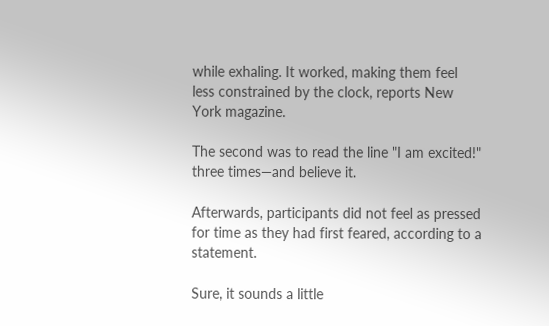while exhaling. It worked, making them feel less constrained by the clock, reports New York magazine.

The second was to read the line "I am excited!" three times—and believe it.

Afterwards, participants did not feel as pressed for time as they had first feared, according to a statement.

Sure, it sounds a little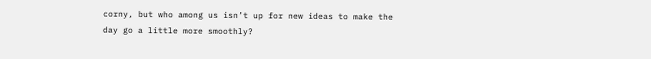corny, but who among us isn’t up for new ideas to make the day go a little more smoothly?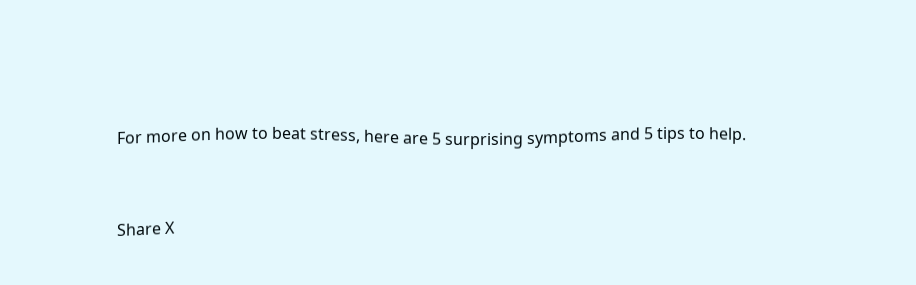For more on how to beat stress, here are 5 surprising symptoms and 5 tips to help.


Share X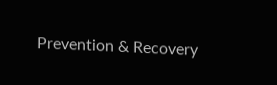Prevention & Recovery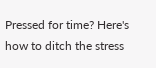Pressed for time? Here's how to ditch the stress